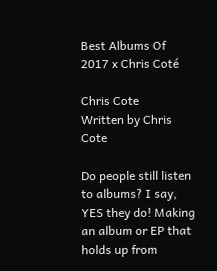Best Albums Of 2017 x Chris Coté

Chris Cote
Written by Chris Cote

Do people still listen to albums? I say, YES they do! Making an album or EP that holds up from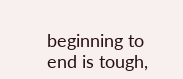beginning to end is tough,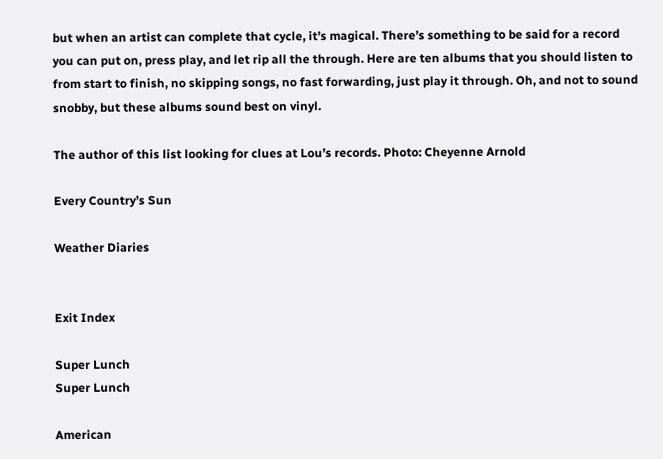but when an artist can complete that cycle, it’s magical. There’s something to be said for a record you can put on, press play, and let rip all the through. Here are ten albums that you should listen to from start to finish, no skipping songs, no fast forwarding, just play it through. Oh, and not to sound snobby, but these albums sound best on vinyl.

The author of this list looking for clues at Lou’s records. Photo: Cheyenne Arnold

Every Country’s Sun

Weather Diaries


Exit Index

Super Lunch
Super Lunch

American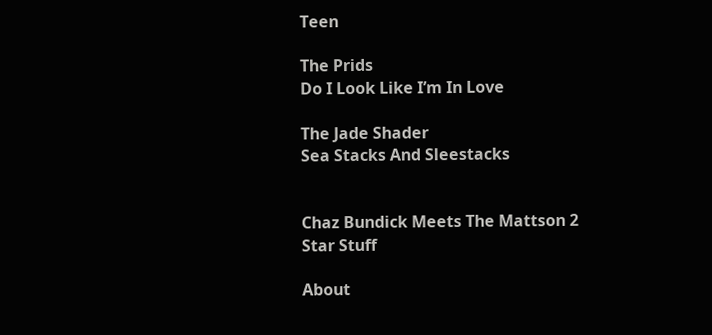Teen

The Prids
Do I Look Like I’m In Love

The Jade Shader
Sea Stacks And Sleestacks


Chaz Bundick Meets The Mattson 2
Star Stuff

About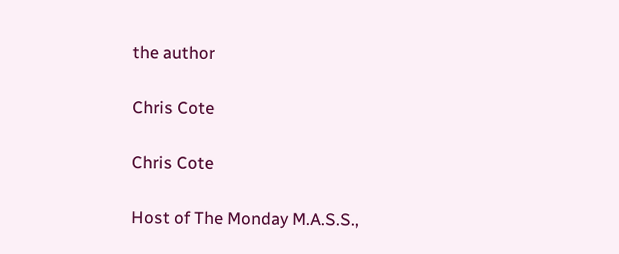the author

Chris Cote

Chris Cote

Host of The Monday M.A.S.S.,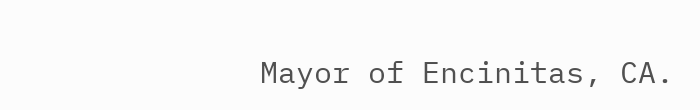Mayor of Encinitas, CA.